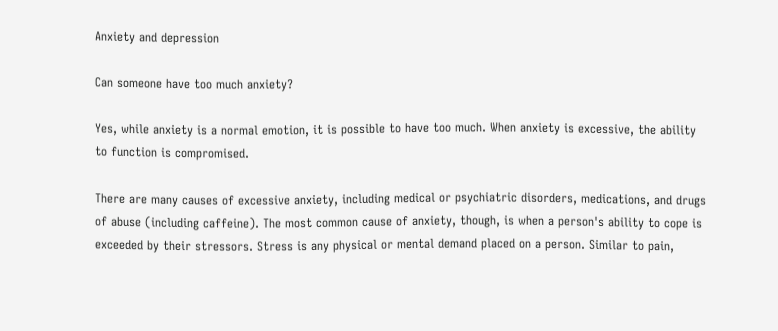Anxiety and depression

Can someone have too much anxiety?

Yes, while anxiety is a normal emotion, it is possible to have too much. When anxiety is excessive, the ability to function is compromised.

There are many causes of excessive anxiety, including medical or psychiatric disorders, medications, and drugs of abuse (including caffeine). The most common cause of anxiety, though, is when a person's ability to cope is exceeded by their stressors. Stress is any physical or mental demand placed on a person. Similar to pain,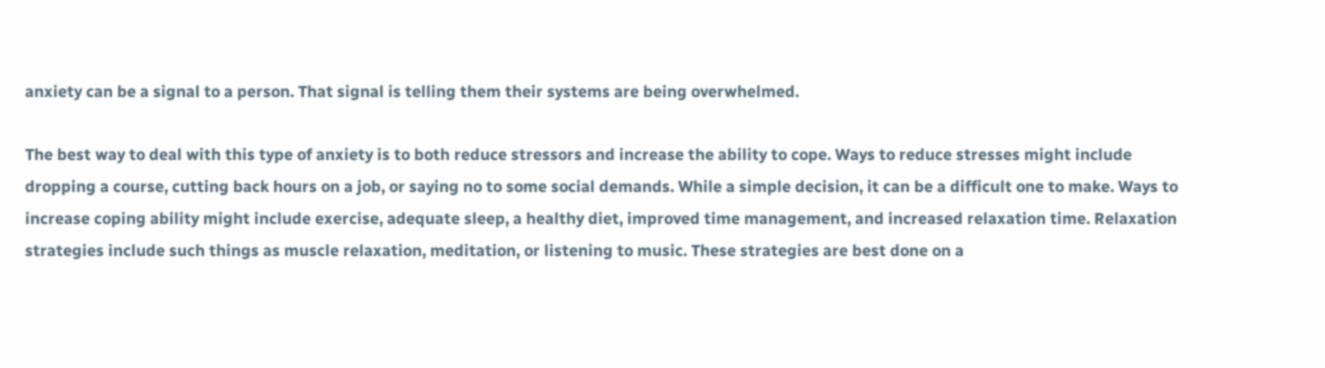anxiety can be a signal to a person. That signal is telling them their systems are being overwhelmed.

The best way to deal with this type of anxiety is to both reduce stressors and increase the ability to cope. Ways to reduce stresses might include dropping a course, cutting back hours on a job, or saying no to some social demands. While a simple decision, it can be a difficult one to make. Ways to increase coping ability might include exercise, adequate sleep, a healthy diet, improved time management, and increased relaxation time. Relaxation strategies include such things as muscle relaxation, meditation, or listening to music. These strategies are best done on a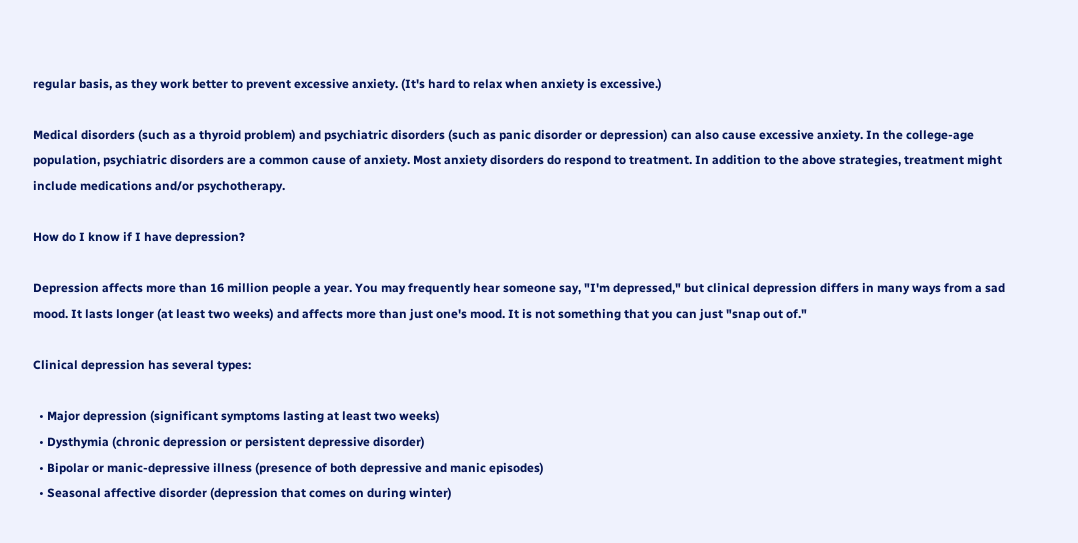regular basis, as they work better to prevent excessive anxiety. (It's hard to relax when anxiety is excessive.)

Medical disorders (such as a thyroid problem) and psychiatric disorders (such as panic disorder or depression) can also cause excessive anxiety. In the college-age population, psychiatric disorders are a common cause of anxiety. Most anxiety disorders do respond to treatment. In addition to the above strategies, treatment might include medications and/or psychotherapy.

How do I know if I have depression?

Depression affects more than 16 million people a year. You may frequently hear someone say, "I'm depressed," but clinical depression differs in many ways from a sad mood. It lasts longer (at least two weeks) and affects more than just one's mood. It is not something that you can just "snap out of."

Clinical depression has several types:

  • Major depression (significant symptoms lasting at least two weeks)
  • Dysthymia (chronic depression or persistent depressive disorder)
  • Bipolar or manic-depressive illness (presence of both depressive and manic episodes)
  • Seasonal affective disorder (depression that comes on during winter)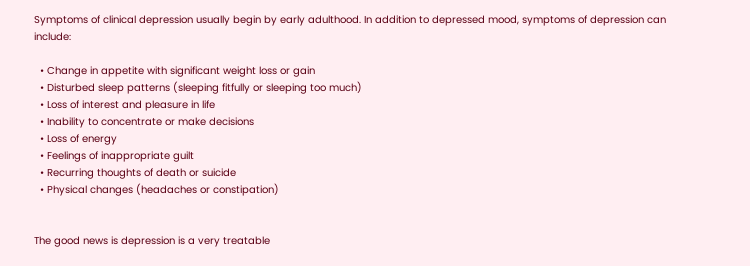Symptoms of clinical depression usually begin by early adulthood. In addition to depressed mood, symptoms of depression can include:

  • Change in appetite with significant weight loss or gain
  • Disturbed sleep patterns (sleeping fitfully or sleeping too much)
  • Loss of interest and pleasure in life
  • Inability to concentrate or make decisions
  • Loss of energy
  • Feelings of inappropriate guilt
  • Recurring thoughts of death or suicide
  • Physical changes (headaches or constipation)


The good news is depression is a very treatable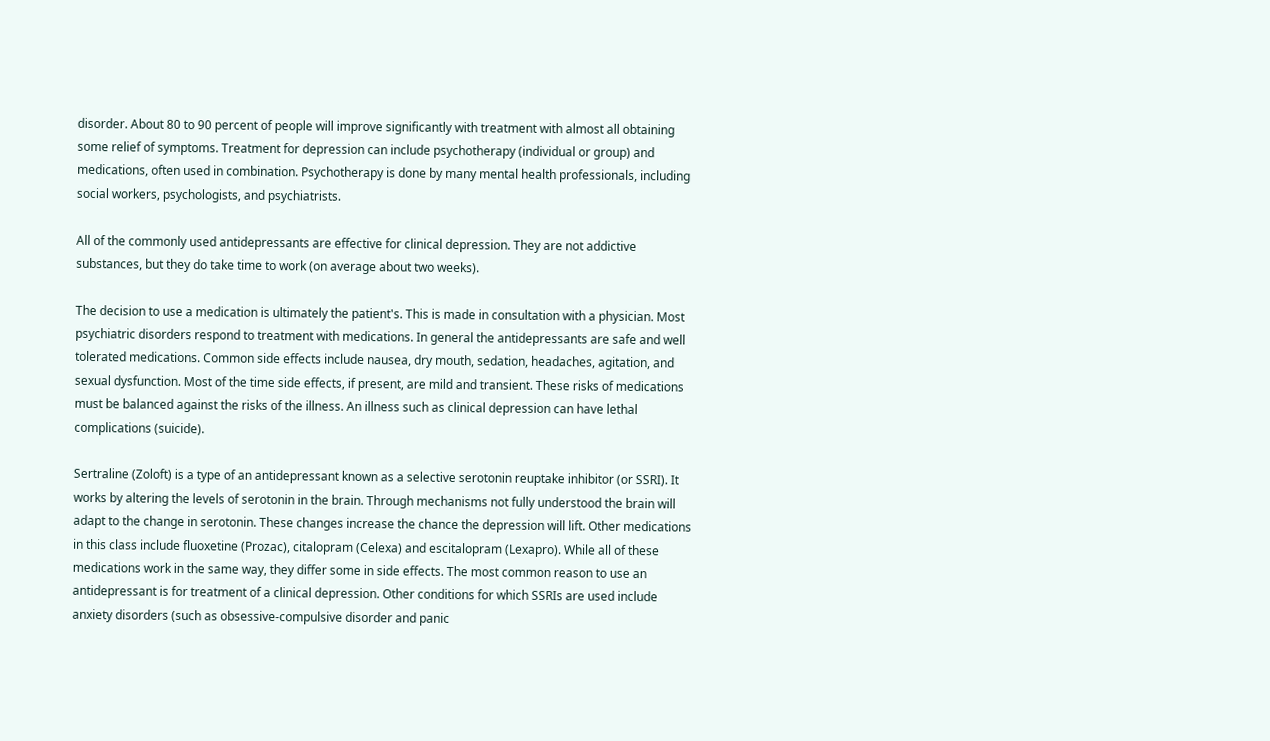disorder. About 80 to 90 percent of people will improve significantly with treatment with almost all obtaining some relief of symptoms. Treatment for depression can include psychotherapy (individual or group) and medications, often used in combination. Psychotherapy is done by many mental health professionals, including social workers, psychologists, and psychiatrists.

All of the commonly used antidepressants are effective for clinical depression. They are not addictive substances, but they do take time to work (on average about two weeks).

The decision to use a medication is ultimately the patient's. This is made in consultation with a physician. Most psychiatric disorders respond to treatment with medications. In general the antidepressants are safe and well tolerated medications. Common side effects include nausea, dry mouth, sedation, headaches, agitation, and sexual dysfunction. Most of the time side effects, if present, are mild and transient. These risks of medications must be balanced against the risks of the illness. An illness such as clinical depression can have lethal complications (suicide).

Sertraline (Zoloft) is a type of an antidepressant known as a selective serotonin reuptake inhibitor (or SSRI). It works by altering the levels of serotonin in the brain. Through mechanisms not fully understood the brain will adapt to the change in serotonin. These changes increase the chance the depression will lift. Other medications in this class include fluoxetine (Prozac), citalopram (Celexa) and escitalopram (Lexapro). While all of these medications work in the same way, they differ some in side effects. The most common reason to use an antidepressant is for treatment of a clinical depression. Other conditions for which SSRIs are used include anxiety disorders (such as obsessive-compulsive disorder and panic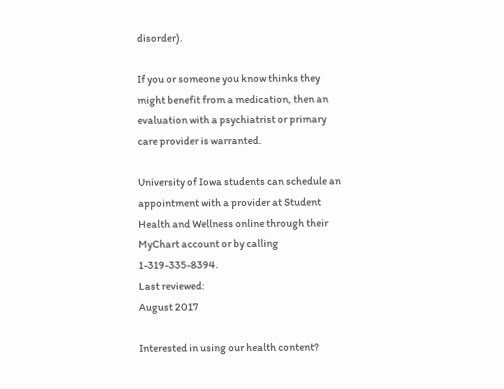disorder).

If you or someone you know thinks they might benefit from a medication, then an evaluation with a psychiatrist or primary care provider is warranted.

University of Iowa students can schedule an appointment with a provider at Student Health and Wellness online through their MyChart account or by calling 1-319-335-8394.
Last reviewed:
August 2017

Interested in using our health content?